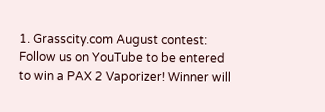1. Grasscity.com August contest: Follow us on YouTube to be entered to win a PAX 2 Vaporizer! Winner will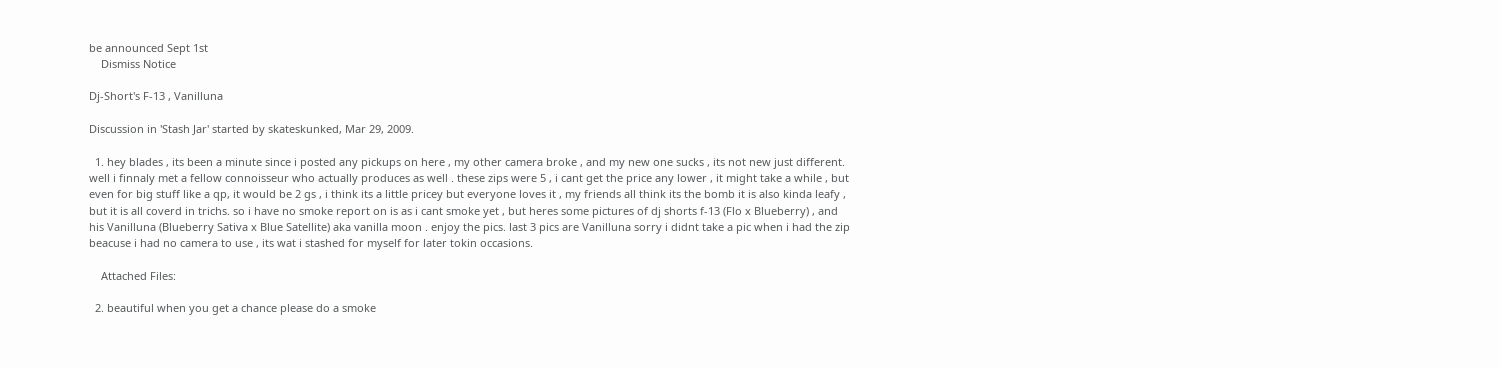be announced Sept 1st
    Dismiss Notice

Dj-Short's F-13 , Vanilluna

Discussion in 'Stash Jar' started by skateskunked, Mar 29, 2009.

  1. hey blades , its been a minute since i posted any pickups on here , my other camera broke , and my new one sucks , its not new just different. well i finnaly met a fellow connoisseur who actually produces as well . these zips were 5 , i cant get the price any lower , it might take a while , but even for big stuff like a qp, it would be 2 gs , i think its a little pricey but everyone loves it , my friends all think its the bomb it is also kinda leafy , but it is all coverd in trichs. so i have no smoke report on is as i cant smoke yet , but heres some pictures of dj shorts f-13 (Flo x Blueberry) , and his Vanilluna (Blueberry Sativa x Blue Satellite) aka vanilla moon . enjoy the pics. last 3 pics are Vanilluna sorry i didnt take a pic when i had the zip beacuse i had no camera to use , its wat i stashed for myself for later tokin occasions.

    Attached Files:

  2. beautiful when you get a chance please do a smoke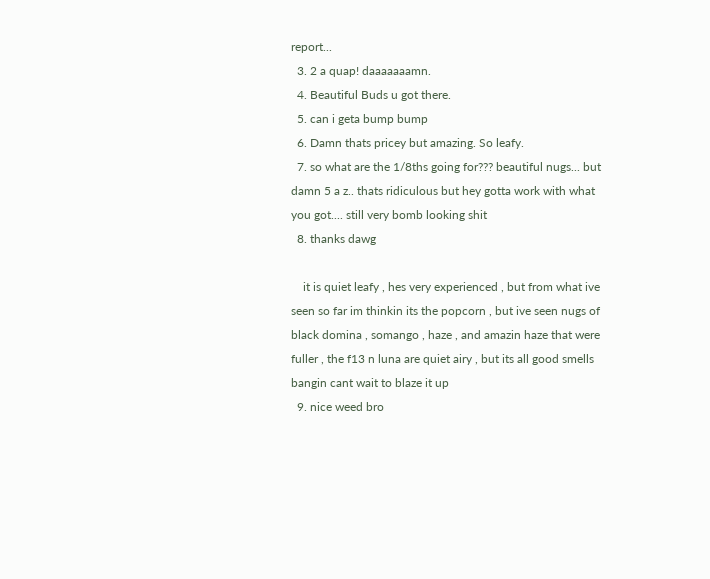report...
  3. 2 a quap! daaaaaaamn.
  4. Beautiful Buds u got there.
  5. can i geta bump bump
  6. Damn thats pricey but amazing. So leafy.
  7. so what are the 1/8ths going for??? beautiful nugs... but damn 5 a z.. thats ridiculous but hey gotta work with what you got.... still very bomb looking shit
  8. thanks dawg

    it is quiet leafy , hes very experienced , but from what ive seen so far im thinkin its the popcorn , but ive seen nugs of black domina , somango , haze , and amazin haze that were fuller , the f13 n luna are quiet airy , but its all good smells bangin cant wait to blaze it up
  9. nice weed bro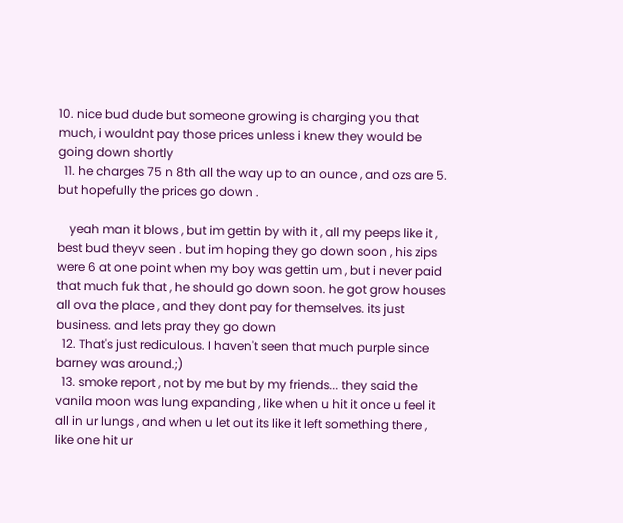10. nice bud dude but someone growing is charging you that much, i wouldnt pay those prices unless i knew they would be going down shortly
  11. he charges 75 n 8th all the way up to an ounce , and ozs are 5. but hopefully the prices go down .

    yeah man it blows , but im gettin by with it , all my peeps like it , best bud theyv seen . but im hoping they go down soon , his zips were 6 at one point when my boy was gettin um , but i never paid that much fuk that , he should go down soon. he got grow houses all ova the place , and they dont pay for themselves. its just business. and lets pray they go down
  12. That's just rediculous. I haven't seen that much purple since barney was around.;)
  13. smoke report , not by me but by my friends... they said the vanila moon was lung expanding , like when u hit it once u feel it all in ur lungs , and when u let out its like it left something there , like one hit ur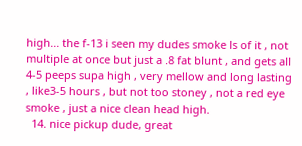high... the f-13 i seen my dudes smoke ls of it , not multiple at once but just a .8 fat blunt , and gets all 4-5 peeps supa high , very mellow and long lasting , like3-5 hours , but not too stoney , not a red eye smoke , just a nice clean head high.
  14. nice pickup dude, great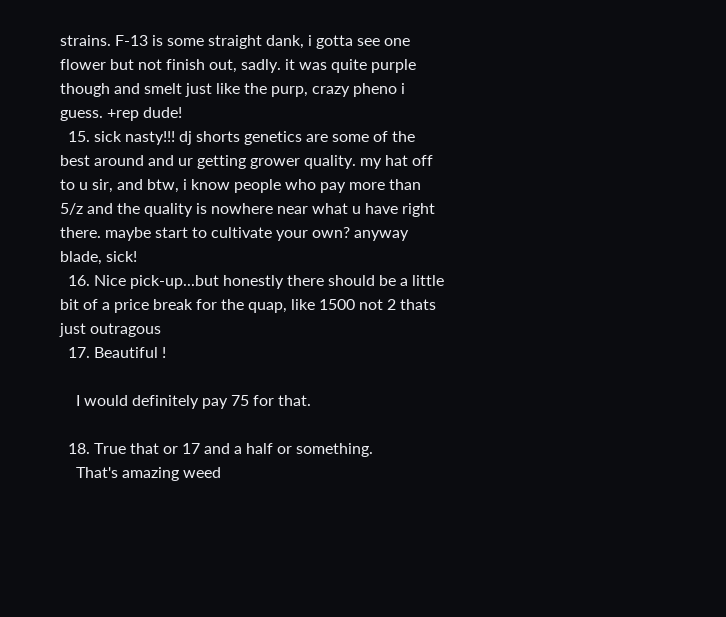strains. F-13 is some straight dank, i gotta see one flower but not finish out, sadly. it was quite purple though and smelt just like the purp, crazy pheno i guess. +rep dude!
  15. sick nasty!!! dj shorts genetics are some of the best around and ur getting grower quality. my hat off to u sir, and btw, i know people who pay more than 5/z and the quality is nowhere near what u have right there. maybe start to cultivate your own? anyway blade, sick!
  16. Nice pick-up...but honestly there should be a little bit of a price break for the quap, like 1500 not 2 thats just outragous
  17. Beautiful !

    I would definitely pay 75 for that.

  18. True that or 17 and a half or something.
    That's amazing weed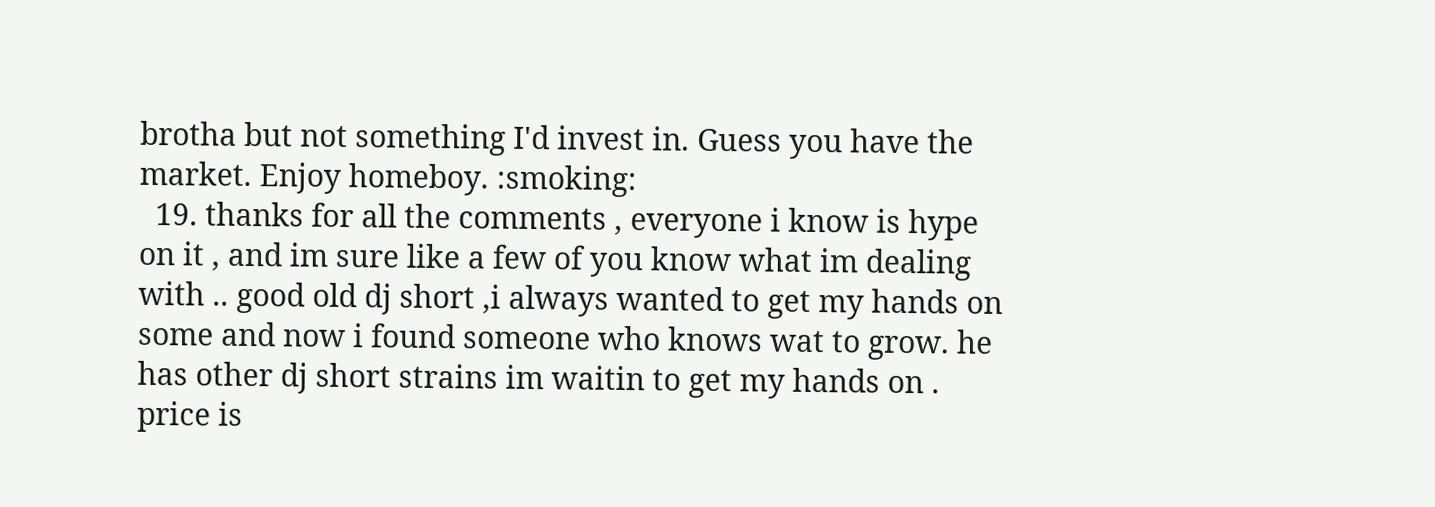brotha but not something I'd invest in. Guess you have the market. Enjoy homeboy. :smoking:
  19. thanks for all the comments , everyone i know is hype on it , and im sure like a few of you know what im dealing with .. good old dj short ,i always wanted to get my hands on some and now i found someone who knows wat to grow. he has other dj short strains im waitin to get my hands on . price is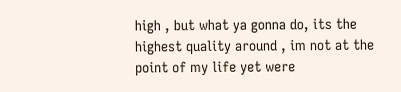high , but what ya gonna do, its the highest quality around , im not at the point of my life yet were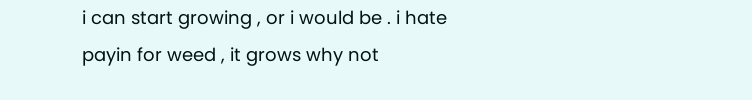i can start growing , or i would be . i hate payin for weed , it grows why not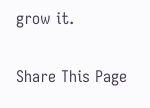grow it.

Share This Page